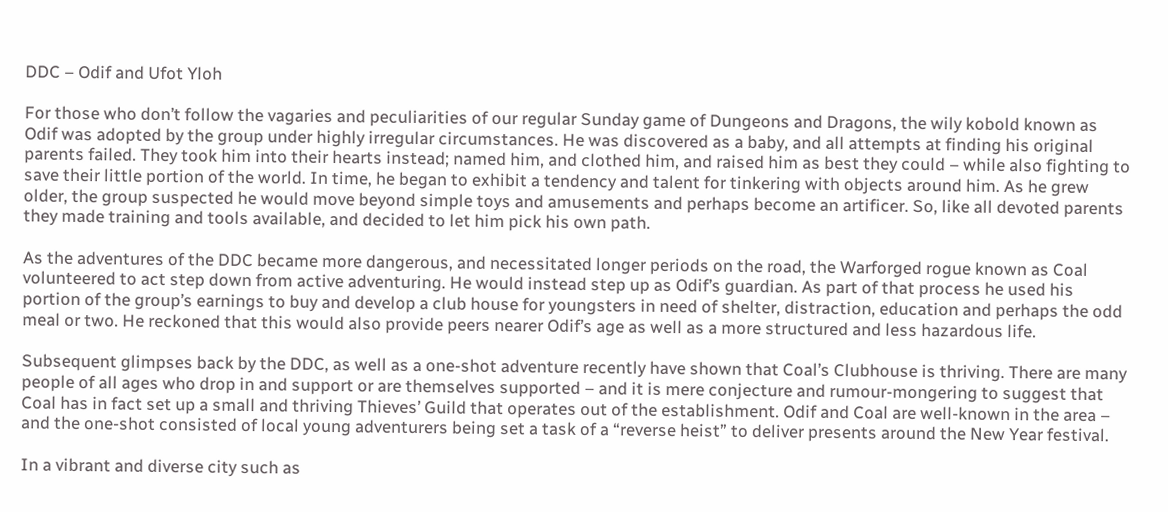DDC – Odif and Ufot Yloh

For those who don’t follow the vagaries and peculiarities of our regular Sunday game of Dungeons and Dragons, the wily kobold known as Odif was adopted by the group under highly irregular circumstances. He was discovered as a baby, and all attempts at finding his original parents failed. They took him into their hearts instead; named him, and clothed him, and raised him as best they could – while also fighting to save their little portion of the world. In time, he began to exhibit a tendency and talent for tinkering with objects around him. As he grew older, the group suspected he would move beyond simple toys and amusements and perhaps become an artificer. So, like all devoted parents they made training and tools available, and decided to let him pick his own path.

As the adventures of the DDC became more dangerous, and necessitated longer periods on the road, the Warforged rogue known as Coal volunteered to act step down from active adventuring. He would instead step up as Odif’s guardian. As part of that process he used his portion of the group’s earnings to buy and develop a club house for youngsters in need of shelter, distraction, education and perhaps the odd meal or two. He reckoned that this would also provide peers nearer Odif’s age as well as a more structured and less hazardous life.

Subsequent glimpses back by the DDC, as well as a one-shot adventure recently have shown that Coal’s Clubhouse is thriving. There are many people of all ages who drop in and support or are themselves supported – and it is mere conjecture and rumour-mongering to suggest that Coal has in fact set up a small and thriving Thieves’ Guild that operates out of the establishment. Odif and Coal are well-known in the area – and the one-shot consisted of local young adventurers being set a task of a “reverse heist” to deliver presents around the New Year festival.

In a vibrant and diverse city such as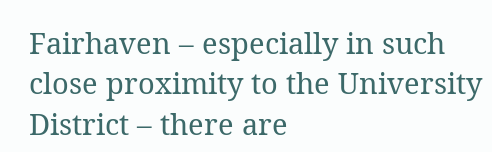Fairhaven – especially in such close proximity to the University District – there are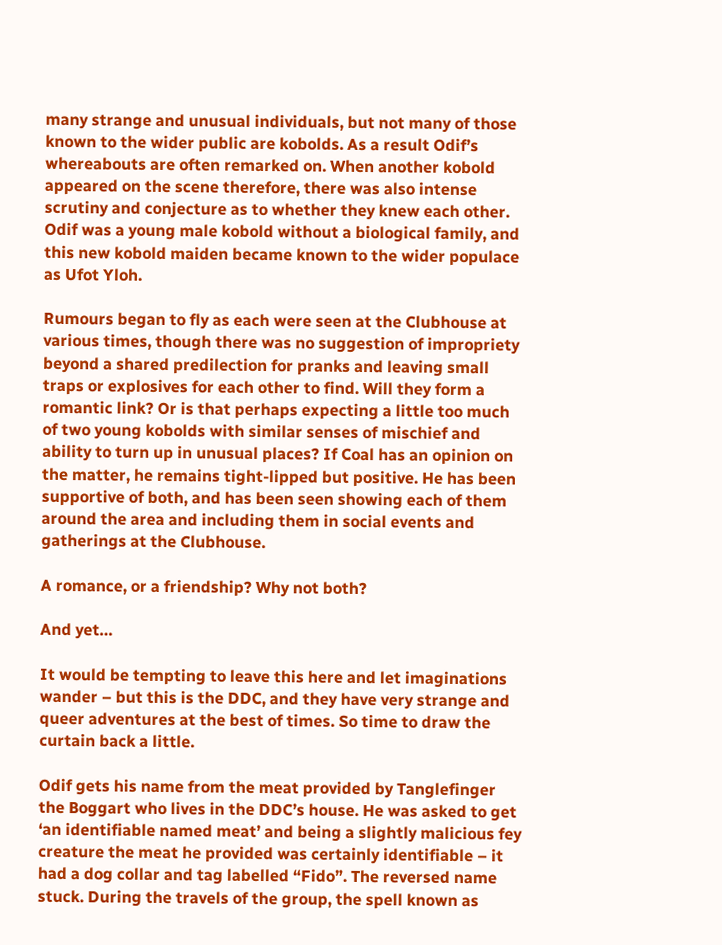many strange and unusual individuals, but not many of those known to the wider public are kobolds. As a result Odif’s whereabouts are often remarked on. When another kobold appeared on the scene therefore, there was also intense scrutiny and conjecture as to whether they knew each other. Odif was a young male kobold without a biological family, and this new kobold maiden became known to the wider populace as Ufot Yloh.

Rumours began to fly as each were seen at the Clubhouse at various times, though there was no suggestion of impropriety beyond a shared predilection for pranks and leaving small traps or explosives for each other to find. Will they form a romantic link? Or is that perhaps expecting a little too much of two young kobolds with similar senses of mischief and ability to turn up in unusual places? If Coal has an opinion on the matter, he remains tight-lipped but positive. He has been supportive of both, and has been seen showing each of them around the area and including them in social events and gatherings at the Clubhouse.

A romance, or a friendship? Why not both?

And yet…

It would be tempting to leave this here and let imaginations wander – but this is the DDC, and they have very strange and queer adventures at the best of times. So time to draw the curtain back a little.

Odif gets his name from the meat provided by Tanglefinger the Boggart who lives in the DDC’s house. He was asked to get ‘an identifiable named meat’ and being a slightly malicious fey creature the meat he provided was certainly identifiable – it had a dog collar and tag labelled “Fido”. The reversed name stuck. During the travels of the group, the spell known as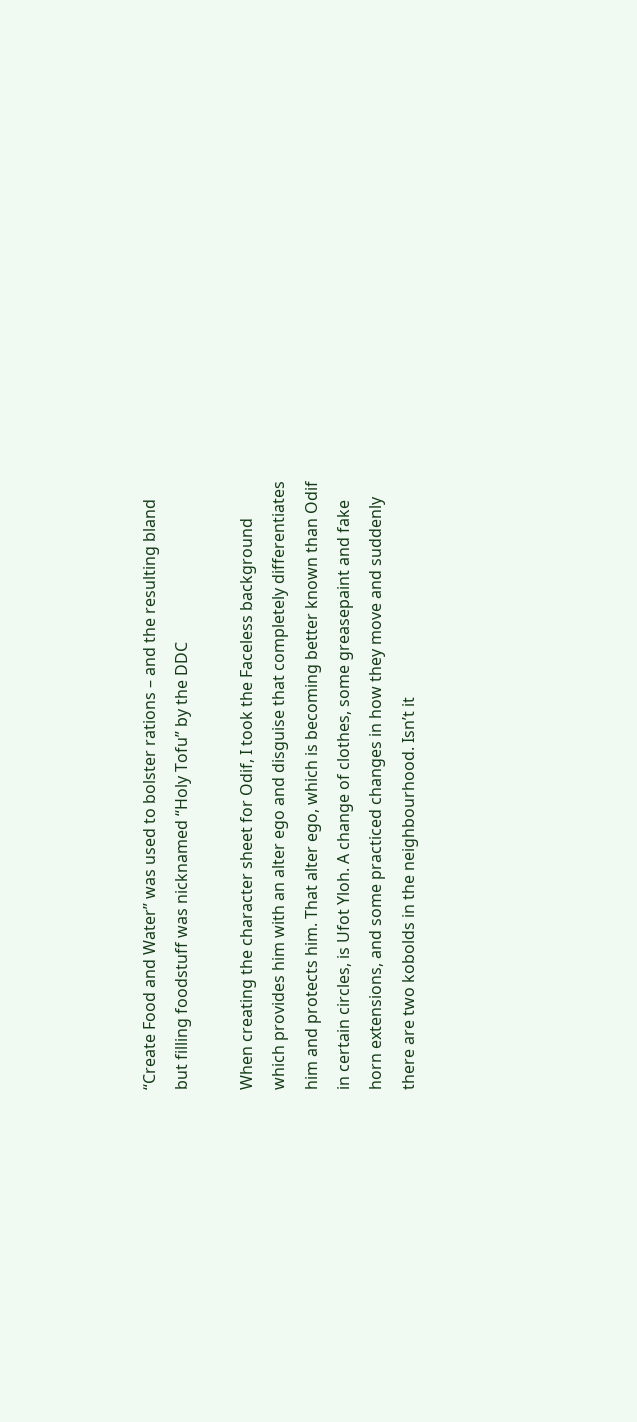“Create Food and Water” was used to bolster rations – and the resulting bland but filling foodstuff was nicknamed “Holy Tofu” by the DDC

When creating the character sheet for Odif, I took the Faceless background which provides him with an alter ego and disguise that completely differentiates him and protects him. That alter ego, which is becoming better known than Odif in certain circles, is Ufot Yloh. A change of clothes, some greasepaint and fake horn extensions, and some practiced changes in how they move and suddenly there are two kobolds in the neighbourhood. Isn’t it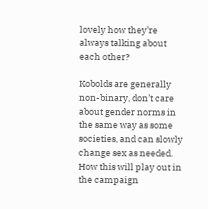lovely how they’re always talking about each other?

Kobolds are generally non-binary, don’t care about gender norms in the same way as some societies, and can slowly change sex as needed. How this will play out in the campaign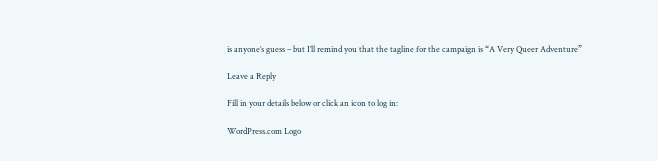is anyone’s guess – but I’ll remind you that the tagline for the campaign is “A Very Queer Adventure”

Leave a Reply

Fill in your details below or click an icon to log in:

WordPress.com Logo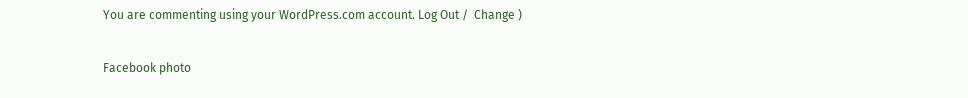You are commenting using your WordPress.com account. Log Out /  Change )

Facebook photo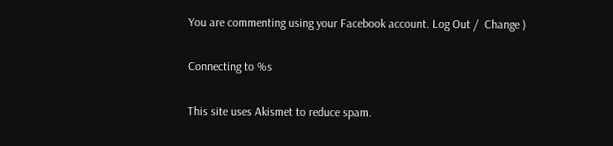You are commenting using your Facebook account. Log Out /  Change )

Connecting to %s

This site uses Akismet to reduce spam.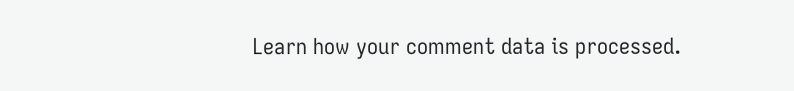Learn how your comment data is processed.